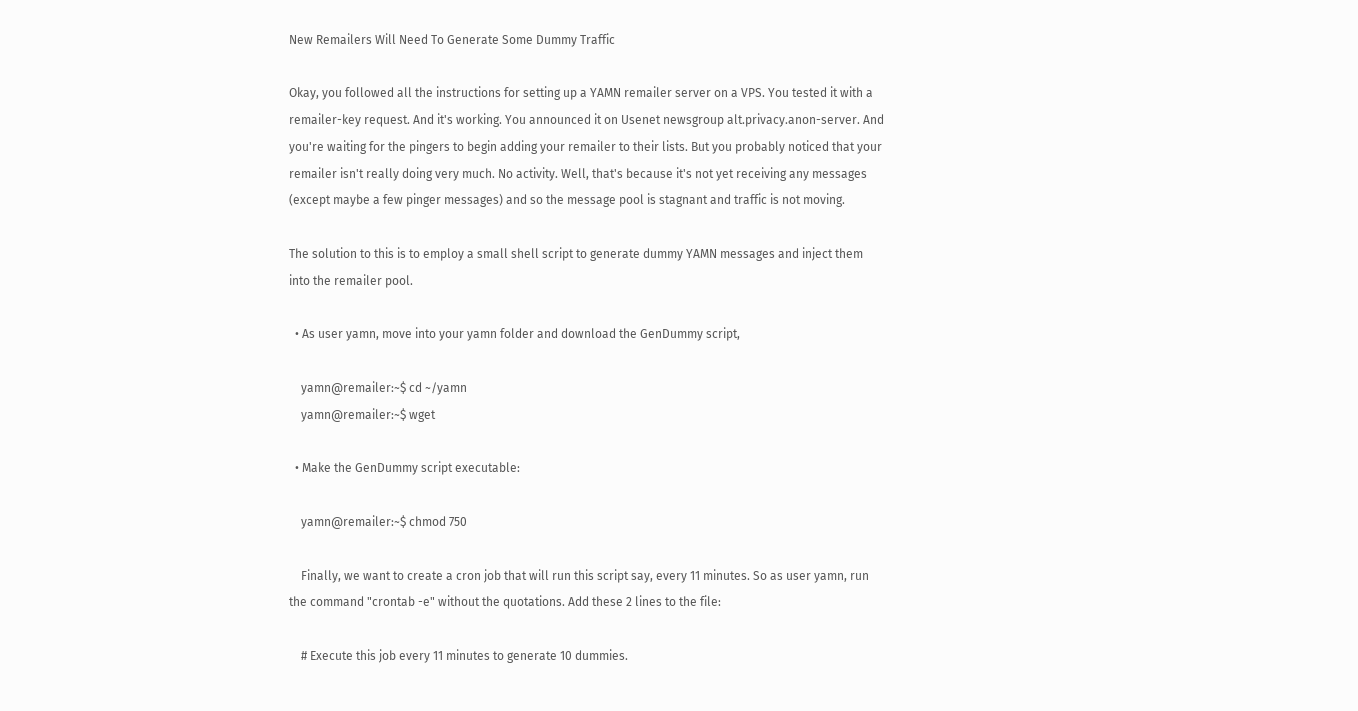New Remailers Will Need To Generate Some Dummy Traffic

Okay, you followed all the instructions for setting up a YAMN remailer server on a VPS. You tested it with a remailer-key request. And it's working. You announced it on Usenet newsgroup alt.privacy.anon-server. And you're waiting for the pingers to begin adding your remailer to their lists. But you probably noticed that your remailer isn't really doing very much. No activity. Well, that's because it's not yet receiving any messages (except maybe a few pinger messages) and so the message pool is stagnant and traffic is not moving.

The solution to this is to employ a small shell script to generate dummy YAMN messages and inject them into the remailer pool.

  • As user yamn, move into your yamn folder and download the GenDummy script,

    yamn@remailer:~$ cd ~/yamn
    yamn@remailer:~$ wget

  • Make the GenDummy script executable:

    yamn@remailer:~$ chmod 750

    Finally, we want to create a cron job that will run this script say, every 11 minutes. So as user yamn, run the command "crontab -e" without the quotations. Add these 2 lines to the file:

    # Execute this job every 11 minutes to generate 10 dummies.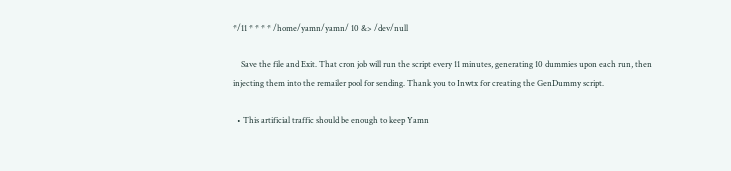*/11 * * * * /home/yamn/yamn/ 10 &> /dev/null

    Save the file and Exit. That cron job will run the script every 11 minutes, generating 10 dummies upon each run, then injecting them into the remailer pool for sending. Thank you to Inwtx for creating the GenDummy script.

  • This artificial traffic should be enough to keep Yamn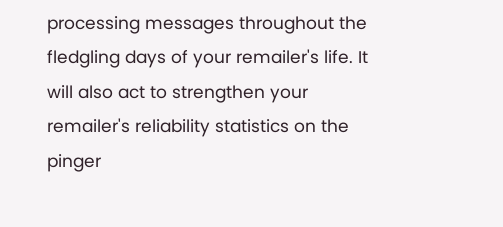processing messages throughout the fledgling days of your remailer's life. It will also act to strengthen your remailer's reliability statistics on the pinger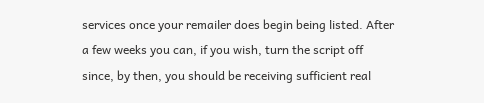services once your remailer does begin being listed. After a few weeks you can, if you wish, turn the script off since, by then, you should be receiving sufficient real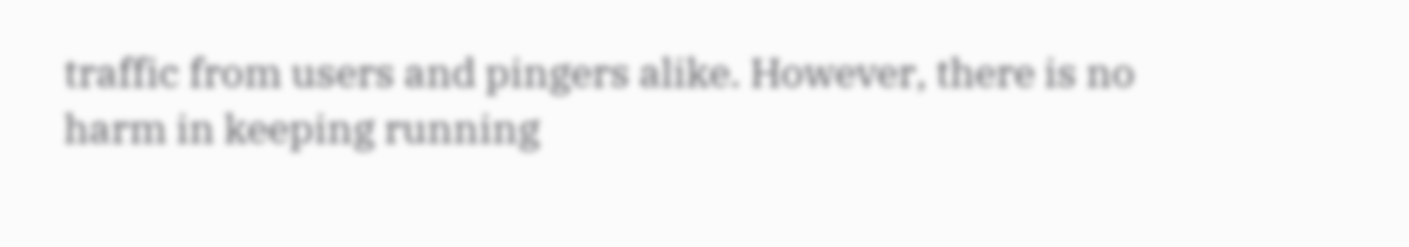traffic from users and pingers alike. However, there is no harm in keeping running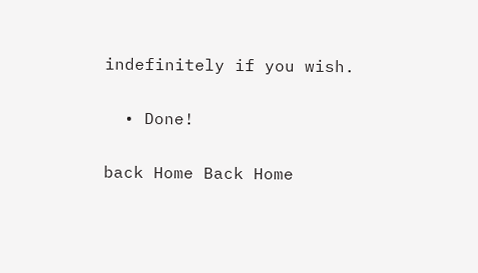indefinitely if you wish.

  • Done!

back Home Back Home